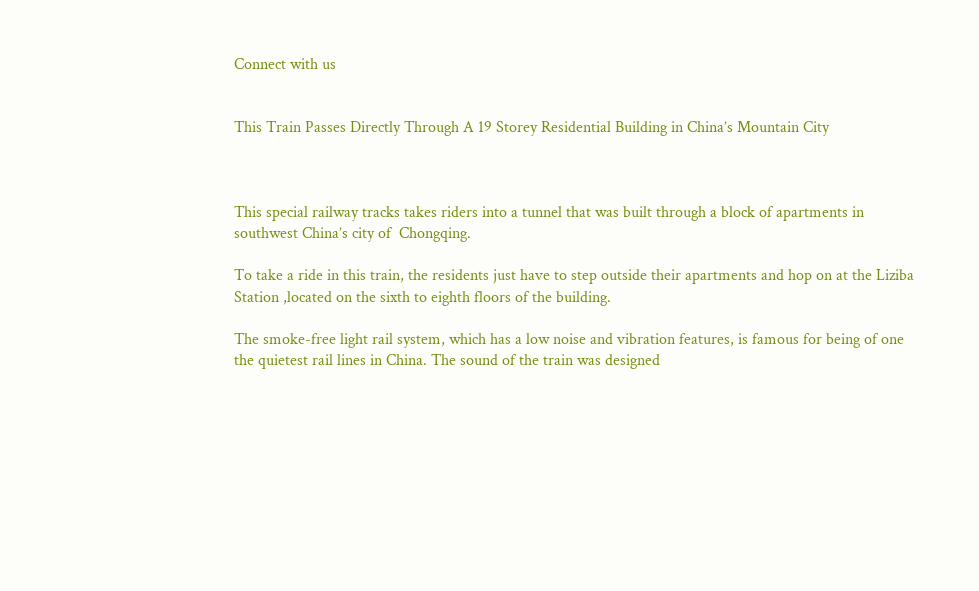Connect with us


This Train Passes Directly Through A 19 Storey Residential Building in China’s Mountain City



This special railway tracks takes riders into a tunnel that was built through a block of apartments in southwest China’s city of  Chongqing.

To take a ride in this train, the residents just have to step outside their apartments and hop on at the Liziba Station ,located on the sixth to eighth floors of the building.

The smoke-free light rail system, which has a low noise and vibration features, is famous for being of one the quietest rail lines in China. The sound of the train was designed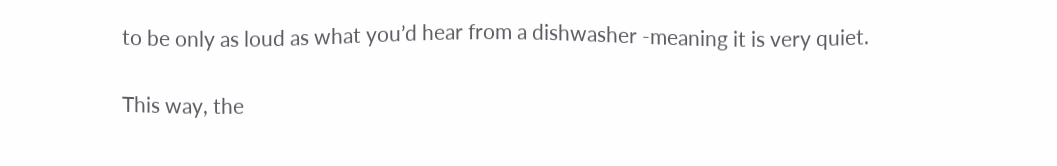to be only as loud as what you’d hear from a dishwasher -meaning it is very quiet.

This way, the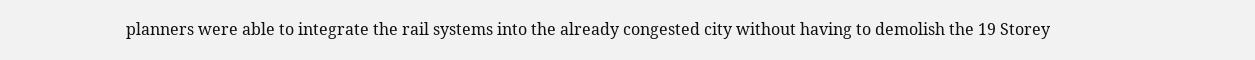planners were able to integrate the rail systems into the already congested city without having to demolish the 19 Storey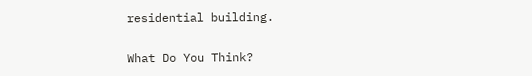residential building.

What Do You Think?